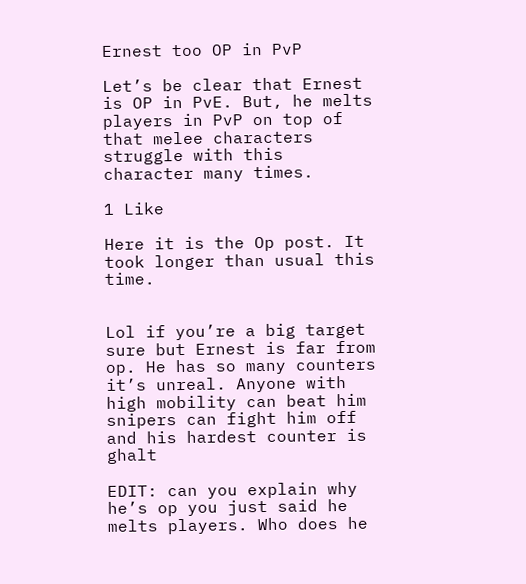Ernest too OP in PvP

Let’s be clear that Ernest is OP in PvE. But, he melts players in PvP on top of that melee characters struggle with this character many times.

1 Like

Here it is the Op post. It took longer than usual this time.


Lol if you’re a big target sure but Ernest is far from op. He has so many counters it’s unreal. Anyone with high mobility can beat him snipers can fight him off and his hardest counter is ghalt

EDIT: can you explain why he’s op you just said he melts players. Who does he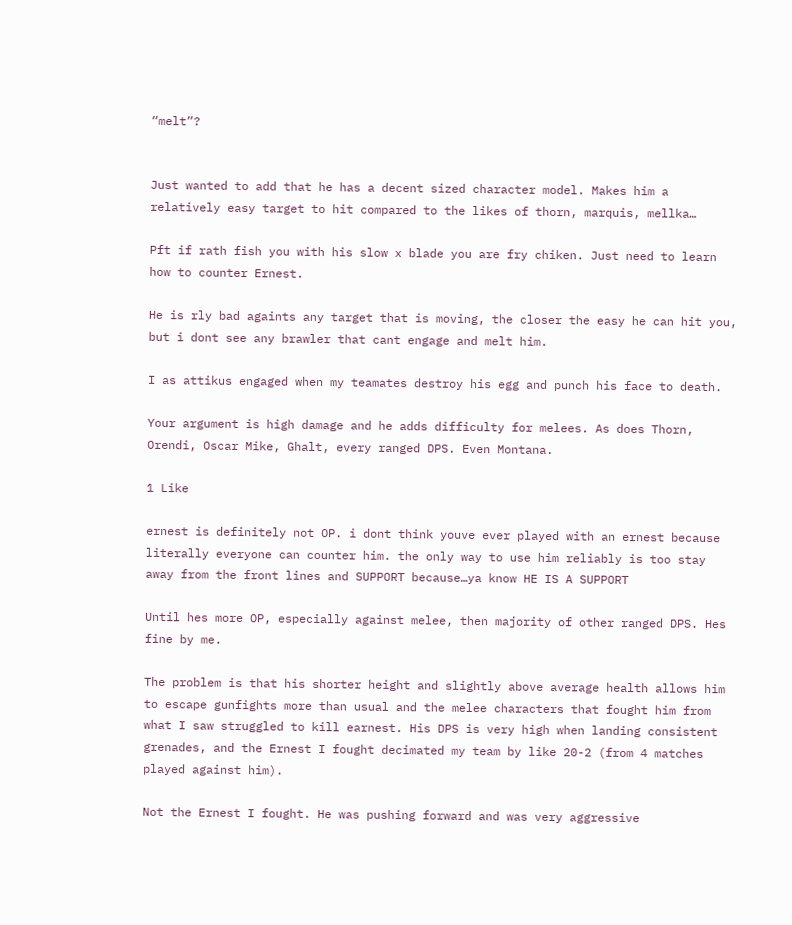“melt”?


Just wanted to add that he has a decent sized character model. Makes him a relatively easy target to hit compared to the likes of thorn, marquis, mellka…

Pft if rath fish you with his slow x blade you are fry chiken. Just need to learn how to counter Ernest.

He is rly bad againts any target that is moving, the closer the easy he can hit you, but i dont see any brawler that cant engage and melt him.

I as attikus engaged when my teamates destroy his egg and punch his face to death.

Your argument is high damage and he adds difficulty for melees. As does Thorn, Orendi, Oscar Mike, Ghalt, every ranged DPS. Even Montana.

1 Like

ernest is definitely not OP. i dont think youve ever played with an ernest because literally everyone can counter him. the only way to use him reliably is too stay away from the front lines and SUPPORT because…ya know HE IS A SUPPORT

Until hes more OP, especially against melee, then majority of other ranged DPS. Hes fine by me.

The problem is that his shorter height and slightly above average health allows him to escape gunfights more than usual and the melee characters that fought him from what I saw struggled to kill earnest. His DPS is very high when landing consistent grenades, and the Ernest I fought decimated my team by like 20-2 (from 4 matches played against him).

Not the Ernest I fought. He was pushing forward and was very aggressive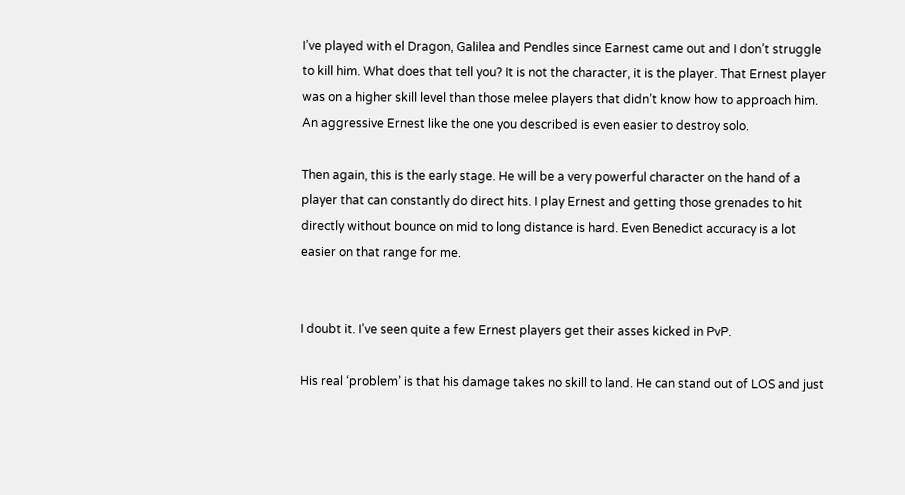I’ve played with el Dragon, Galilea and Pendles since Earnest came out and I don’t struggle to kill him. What does that tell you? It is not the character, it is the player. That Ernest player was on a higher skill level than those melee players that didn’t know how to approach him. An aggressive Ernest like the one you described is even easier to destroy solo.

Then again, this is the early stage. He will be a very powerful character on the hand of a player that can constantly do direct hits. I play Ernest and getting those grenades to hit directly without bounce on mid to long distance is hard. Even Benedict accuracy is a lot easier on that range for me.


I doubt it. I’ve seen quite a few Ernest players get their asses kicked in PvP.

His real ‘problem’ is that his damage takes no skill to land. He can stand out of LOS and just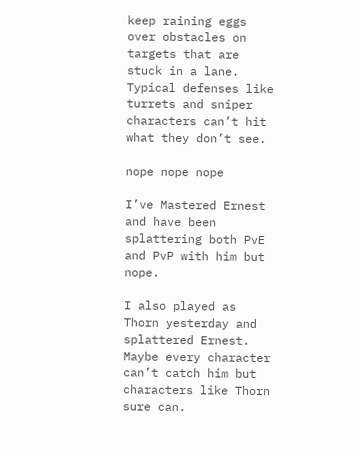keep raining eggs over obstacles on targets that are stuck in a lane. Typical defenses like turrets and sniper characters can’t hit what they don’t see.

nope nope nope

I’ve Mastered Ernest and have been splattering both PvE and PvP with him but nope.

I also played as Thorn yesterday and splattered Ernest.
Maybe every character can’t catch him but characters like Thorn sure can.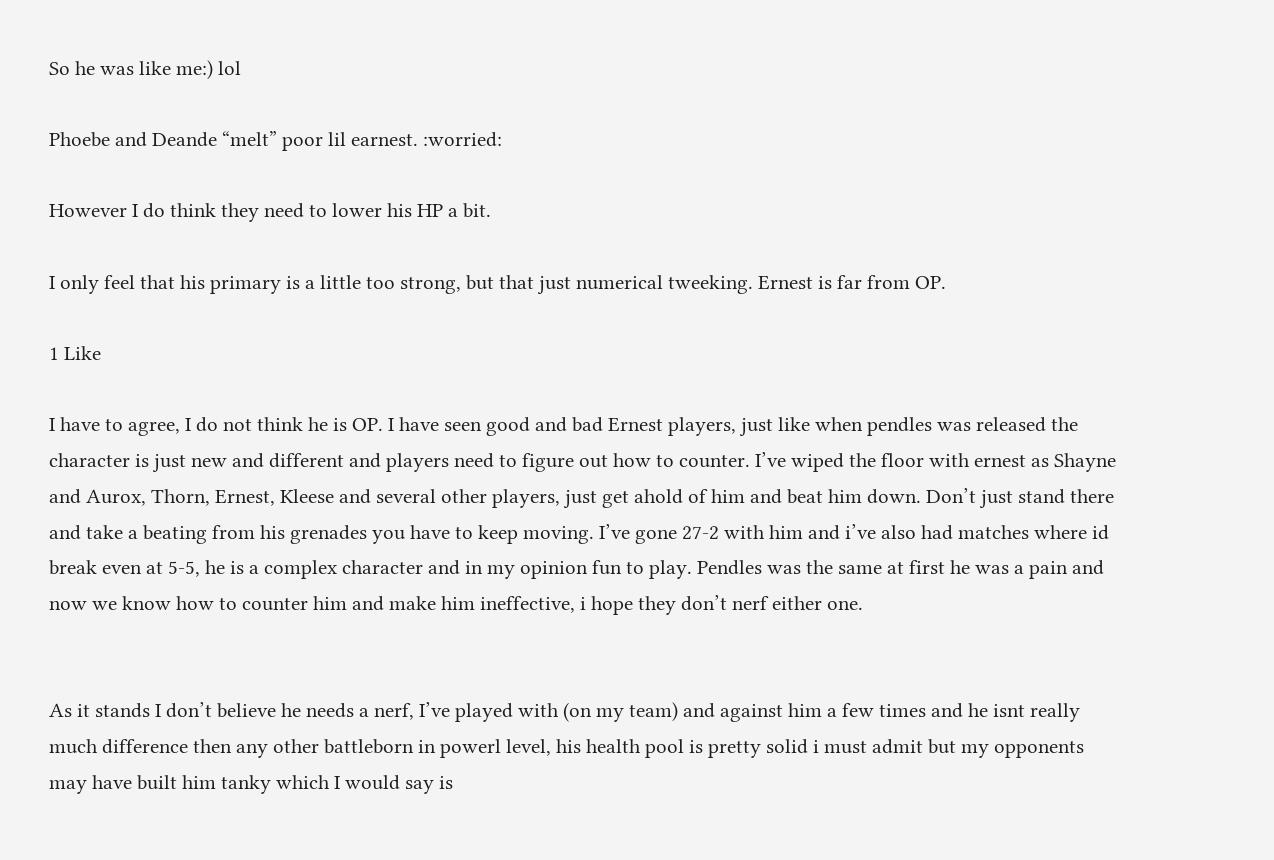So he was like me:) lol

Phoebe and Deande “melt” poor lil earnest. :worried:

However I do think they need to lower his HP a bit.

I only feel that his primary is a little too strong, but that just numerical tweeking. Ernest is far from OP.

1 Like

I have to agree, I do not think he is OP. I have seen good and bad Ernest players, just like when pendles was released the character is just new and different and players need to figure out how to counter. I’ve wiped the floor with ernest as Shayne and Aurox, Thorn, Ernest, Kleese and several other players, just get ahold of him and beat him down. Don’t just stand there and take a beating from his grenades you have to keep moving. I’ve gone 27-2 with him and i’ve also had matches where id break even at 5-5, he is a complex character and in my opinion fun to play. Pendles was the same at first he was a pain and now we know how to counter him and make him ineffective, i hope they don’t nerf either one.


As it stands I don’t believe he needs a nerf, I’ve played with (on my team) and against him a few times and he isnt really much difference then any other battleborn in powerl level, his health pool is pretty solid i must admit but my opponents may have built him tanky which I would say is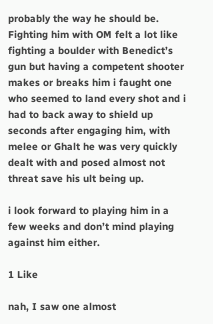probably the way he should be. Fighting him with OM felt a lot like fighting a boulder with Benedict’s gun but having a competent shooter makes or breaks him i faught one who seemed to land every shot and i had to back away to shield up seconds after engaging him, with melee or Ghalt he was very quickly dealt with and posed almost not threat save his ult being up.

i look forward to playing him in a few weeks and don’t mind playing against him either.

1 Like

nah, I saw one almost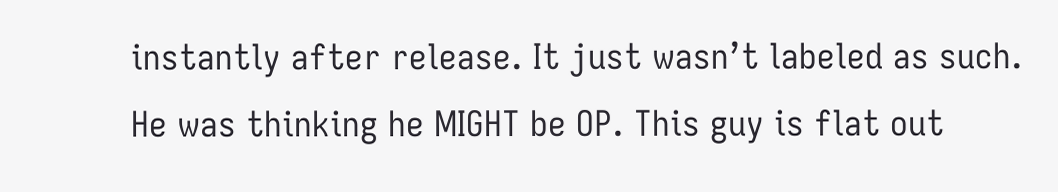instantly after release. It just wasn’t labeled as such. He was thinking he MIGHT be OP. This guy is flat out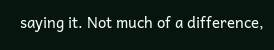saying it. Not much of a difference,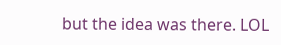but the idea was there. LOL